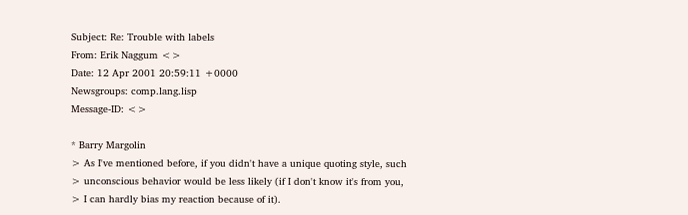Subject: Re: Trouble with labels
From: Erik Naggum <>
Date: 12 Apr 2001 20:59:11 +0000
Newsgroups: comp.lang.lisp
Message-ID: <>

* Barry Margolin
> As I've mentioned before, if you didn't have a unique quoting style, such
> unconscious behavior would be less likely (if I don't know it's from you,
> I can hardly bias my reaction because of it).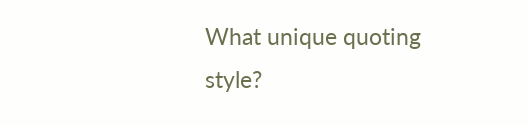What unique quoting style?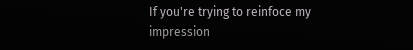If you're trying to reinfoce my impression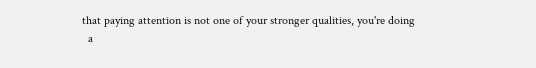that paying attention is not one of your stronger qualities, you're doing
  a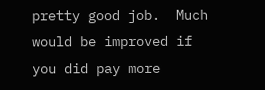pretty good job.  Much would be improved if you did pay more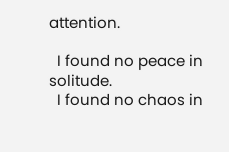attention.

  I found no peace in solitude.
  I found no chaos in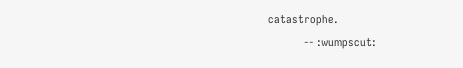catastrophe.
            -- :wumpscut: